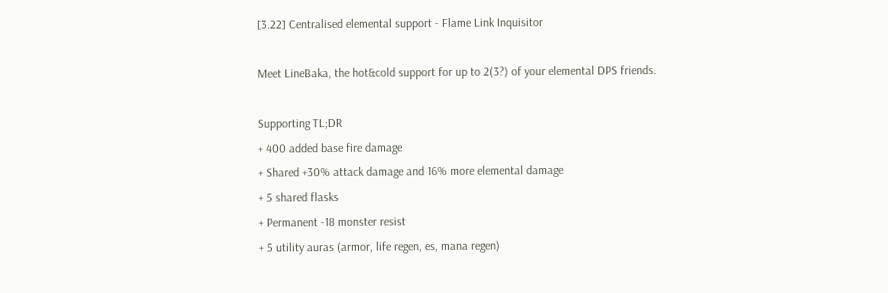[3.22] Centralised elemental support - Flame Link Inquisitor

Meet LineBaka, the hot&cold support for up to 2(3?) of your elemental DPS friends.

Supporting TL;DR
+ 400 added base fire damage
+ Shared +30% attack damage and 16% more elemental damage
+ 5 shared flasks
+ Permanent -18 monster resist
+ 5 utility auras (armor, life regen, es, mana regen)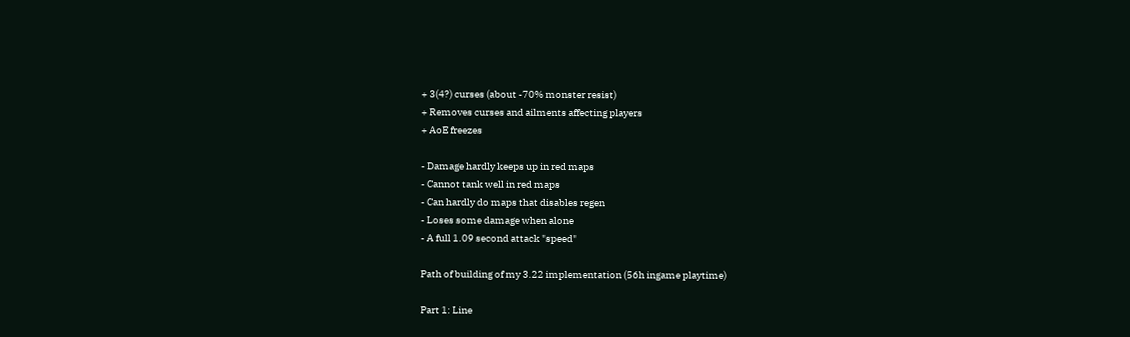+ 3(4?) curses (about -70% monster resist)
+ Removes curses and ailments affecting players
+ AoE freezes

- Damage hardly keeps up in red maps
- Cannot tank well in red maps
- Can hardly do maps that disables regen
- Loses some damage when alone
- A full 1.09 second attack "speed"

Path of building of my 3.22 implementation (56h ingame playtime)

Part 1: Line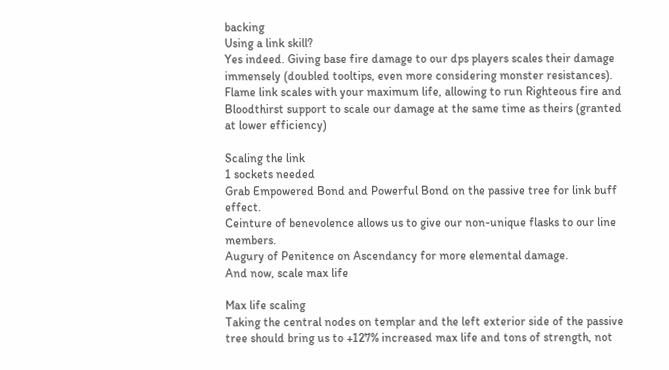backing
Using a link skill?
Yes indeed. Giving base fire damage to our dps players scales their damage immensely (doubled tooltips, even more considering monster resistances).
Flame link scales with your maximum life, allowing to run Righteous fire and Bloodthirst support to scale our damage at the same time as theirs (granted at lower efficiency)

Scaling the link
1 sockets needed
Grab Empowered Bond and Powerful Bond on the passive tree for link buff effect.
Ceinture of benevolence allows us to give our non-unique flasks to our line members.
Augury of Penitence on Ascendancy for more elemental damage.
And now, scale max life

Max life scaling
Taking the central nodes on templar and the left exterior side of the passive tree should bring us to +127% increased max life and tons of strength, not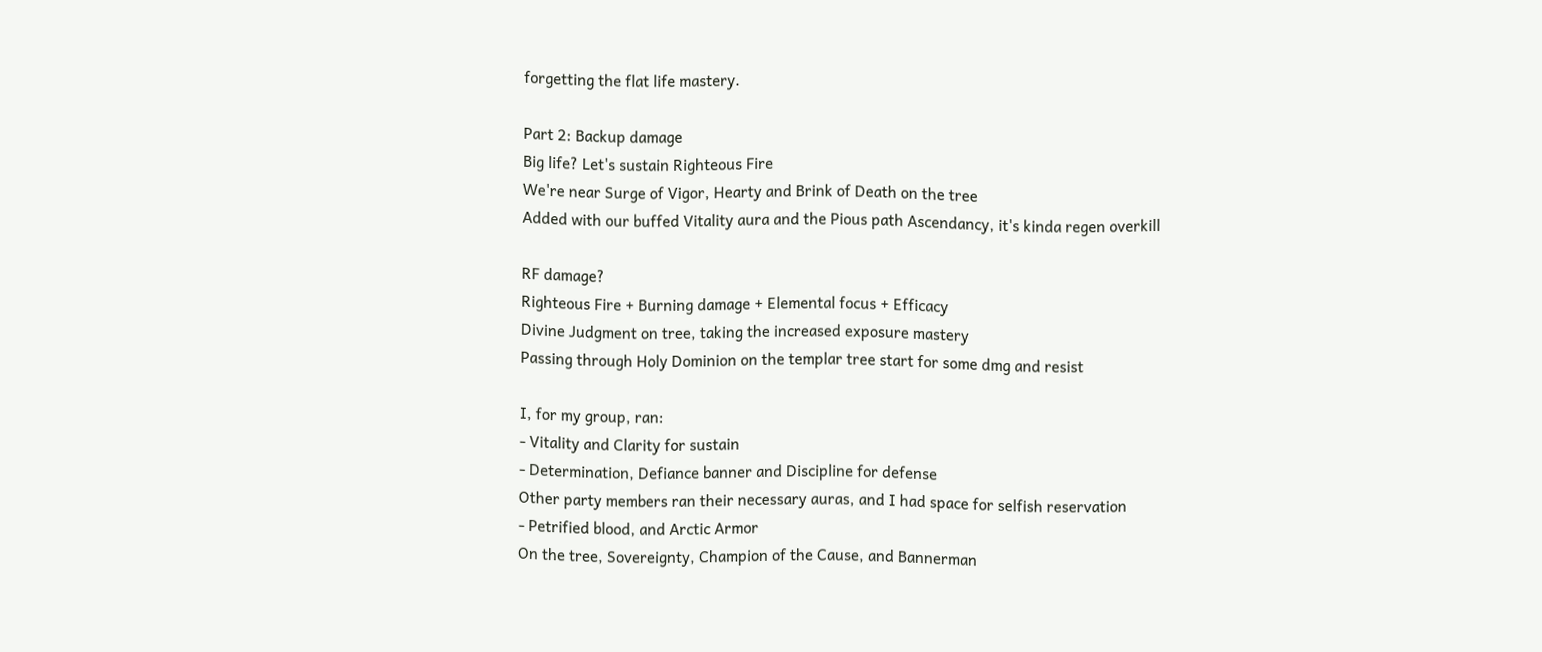forgetting the flat life mastery.

Part 2: Backup damage
Big life? Let's sustain Righteous Fire
We're near Surge of Vigor, Hearty and Brink of Death on the tree
Added with our buffed Vitality aura and the Pious path Ascendancy, it's kinda regen overkill

RF damage?
Righteous Fire + Burning damage + Elemental focus + Efficacy
Divine Judgment on tree, taking the increased exposure mastery
Passing through Holy Dominion on the templar tree start for some dmg and resist

I, for my group, ran:
- Vitality and Clarity for sustain
- Determination, Defiance banner and Discipline for defense
Other party members ran their necessary auras, and I had space for selfish reservation
- Petrified blood, and Arctic Armor
On the tree, Sovereignty, Champion of the Cause, and Bannerman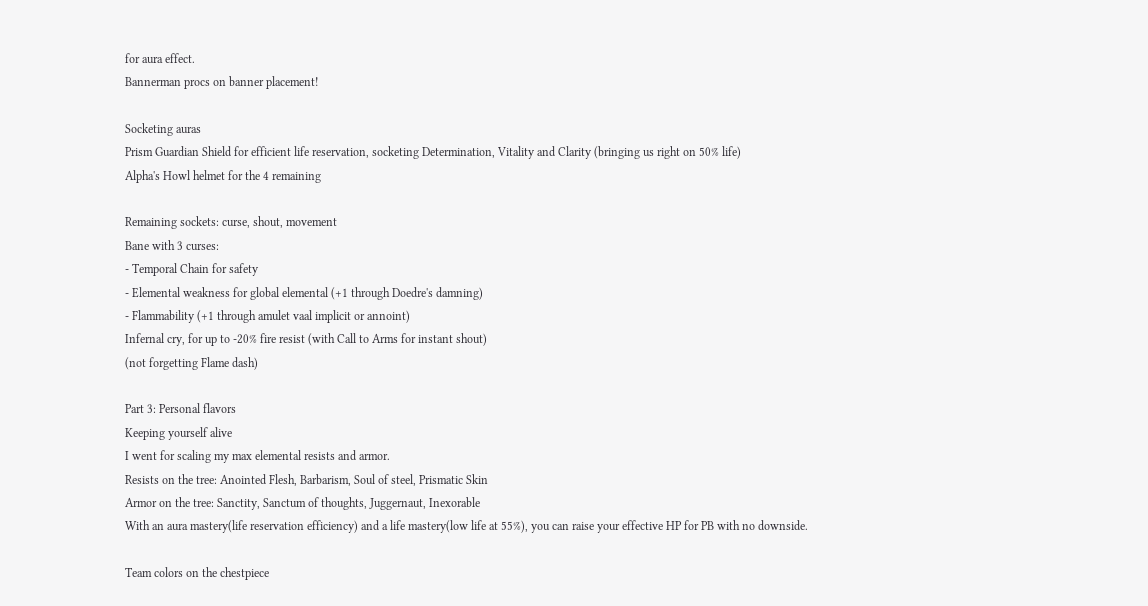for aura effect.
Bannerman procs on banner placement!

Socketing auras
Prism Guardian Shield for efficient life reservation, socketing Determination, Vitality and Clarity (bringing us right on 50% life)
Alpha's Howl helmet for the 4 remaining

Remaining sockets: curse, shout, movement
Bane with 3 curses:
- Temporal Chain for safety
- Elemental weakness for global elemental (+1 through Doedre's damning)
- Flammability (+1 through amulet vaal implicit or annoint)
Infernal cry, for up to -20% fire resist (with Call to Arms for instant shout)
(not forgetting Flame dash)

Part 3: Personal flavors
Keeping yourself alive
I went for scaling my max elemental resists and armor.
Resists on the tree: Anointed Flesh, Barbarism, Soul of steel, Prismatic Skin
Armor on the tree: Sanctity, Sanctum of thoughts, Juggernaut, Inexorable
With an aura mastery(life reservation efficiency) and a life mastery(low life at 55%), you can raise your effective HP for PB with no downside.

Team colors on the chestpiece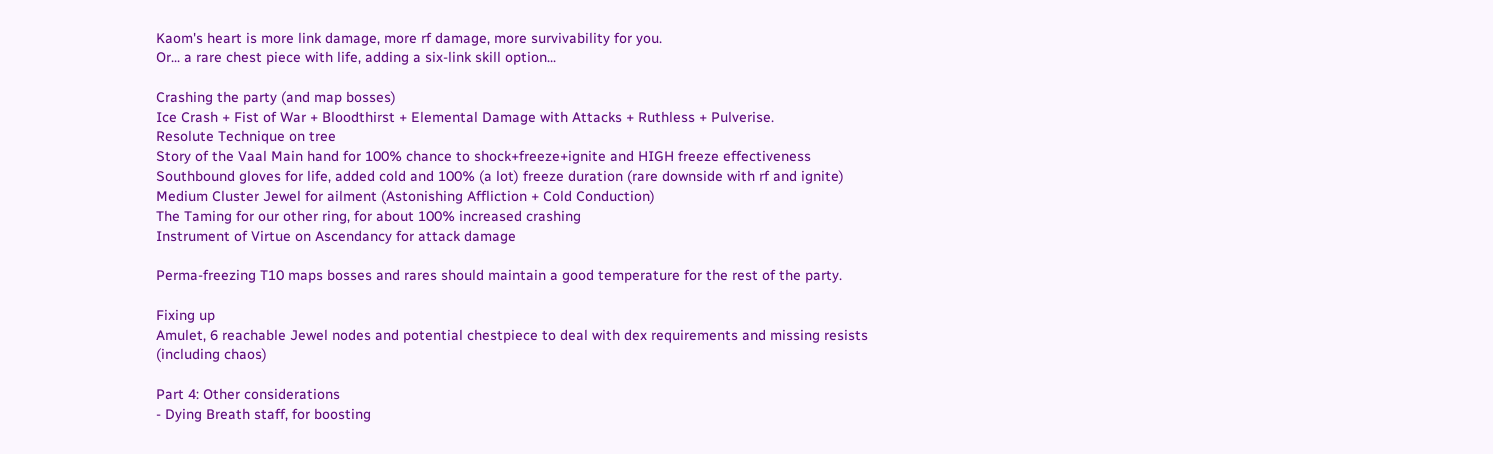Kaom's heart is more link damage, more rf damage, more survivability for you.
Or... a rare chest piece with life, adding a six-link skill option...

Crashing the party (and map bosses)
Ice Crash + Fist of War + Bloodthirst + Elemental Damage with Attacks + Ruthless + Pulverise.
Resolute Technique on tree
Story of the Vaal Main hand for 100% chance to shock+freeze+ignite and HIGH freeze effectiveness
Southbound gloves for life, added cold and 100% (a lot) freeze duration (rare downside with rf and ignite)
Medium Cluster Jewel for ailment (Astonishing Affliction + Cold Conduction)
The Taming for our other ring, for about 100% increased crashing
Instrument of Virtue on Ascendancy for attack damage

Perma-freezing T10 maps bosses and rares should maintain a good temperature for the rest of the party.

Fixing up
Amulet, 6 reachable Jewel nodes and potential chestpiece to deal with dex requirements and missing resists (including chaos)

Part 4: Other considerations
- Dying Breath staff, for boosting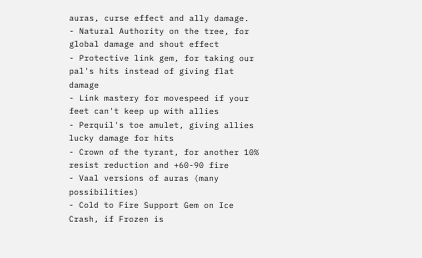auras, curse effect and ally damage.
- Natural Authority on the tree, for global damage and shout effect
- Protective link gem, for taking our pal's hits instead of giving flat damage
- Link mastery for movespeed if your feet can't keep up with allies
- Perquil's toe amulet, giving allies lucky damage for hits
- Crown of the tyrant, for another 10% resist reduction and +60-90 fire
- Vaal versions of auras (many possibilities)
- Cold to Fire Support Gem on Ice Crash, if Frozen is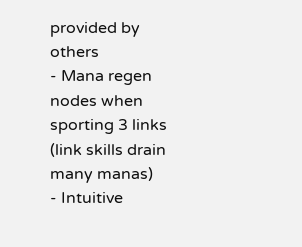provided by others
- Mana regen nodes when sporting 3 links (link skills drain many manas)
- Intuitive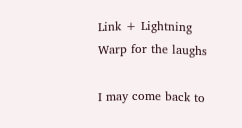Link + Lightning Warp for the laughs

I may come back to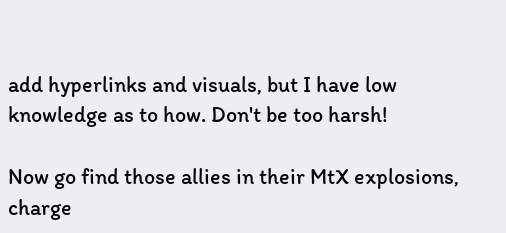add hyperlinks and visuals, but I have low knowledge as to how. Don't be too harsh!

Now go find those allies in their MtX explosions, charge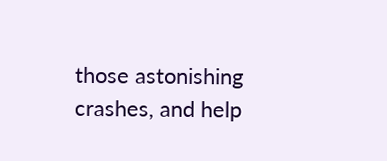those astonishing crashes, and help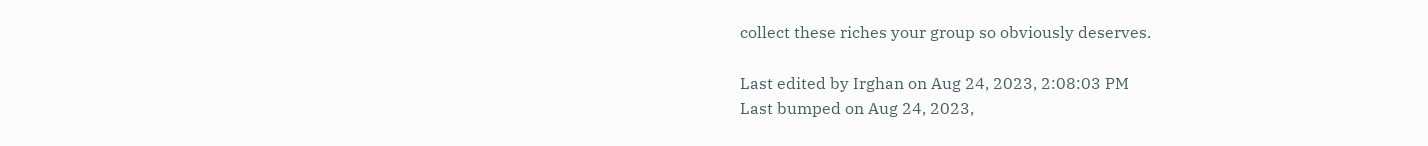collect these riches your group so obviously deserves.

Last edited by Irghan on Aug 24, 2023, 2:08:03 PM
Last bumped on Aug 24, 2023,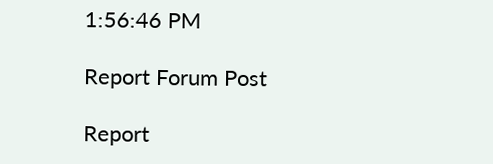1:56:46 PM

Report Forum Post

Report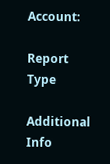Account:

Report Type

Additional Info